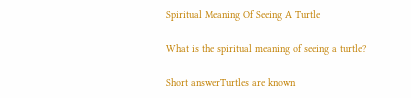Spiritual Meaning Of Seeing A Turtle

What is the spiritual meaning of seeing a turtle?

Short answerTurtles are known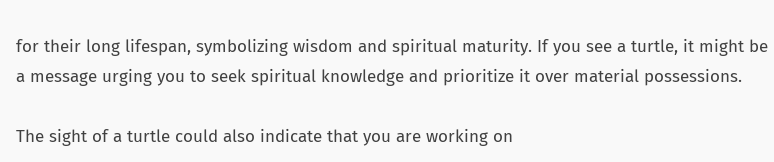for their long lifespan, symbolizing wisdom and spiritual maturity. If you see a turtle, it might be a message urging you to seek spiritual knowledge and prioritize it over material possessions.

The sight of a turtle could also indicate that you are working on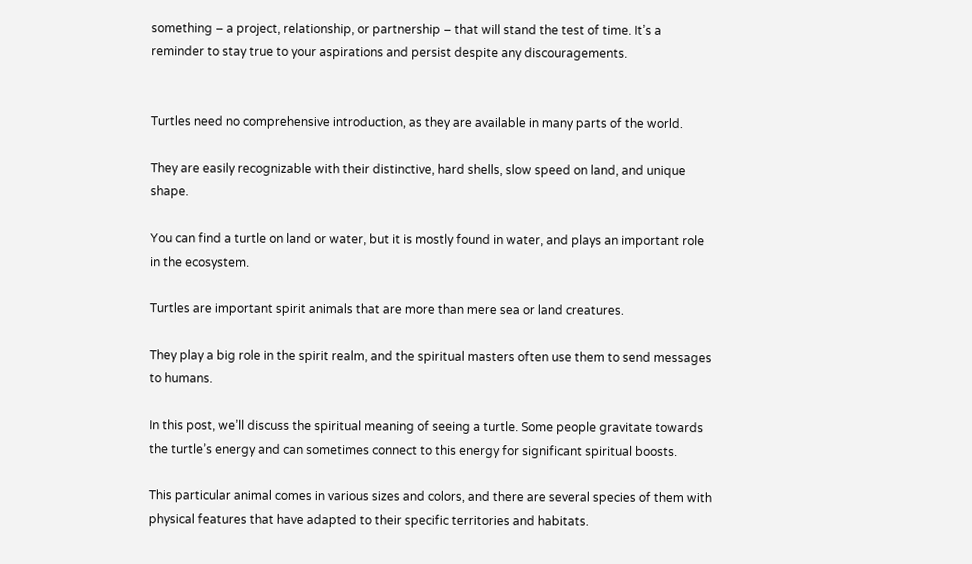something – a project, relationship, or partnership – that will stand the test of time. It’s a reminder to stay true to your aspirations and persist despite any discouragements.


Turtles need no comprehensive introduction, as they are available in many parts of the world.

They are easily recognizable with their distinctive, hard shells, slow speed on land, and unique shape.

You can find a turtle on land or water, but it is mostly found in water, and plays an important role in the ecosystem.

Turtles are important spirit animals that are more than mere sea or land creatures.

They play a big role in the spirit realm, and the spiritual masters often use them to send messages to humans.

In this post, we’ll discuss the spiritual meaning of seeing a turtle. Some people gravitate towards the turtle’s energy and can sometimes connect to this energy for significant spiritual boosts.

This particular animal comes in various sizes and colors, and there are several species of them with physical features that have adapted to their specific territories and habitats.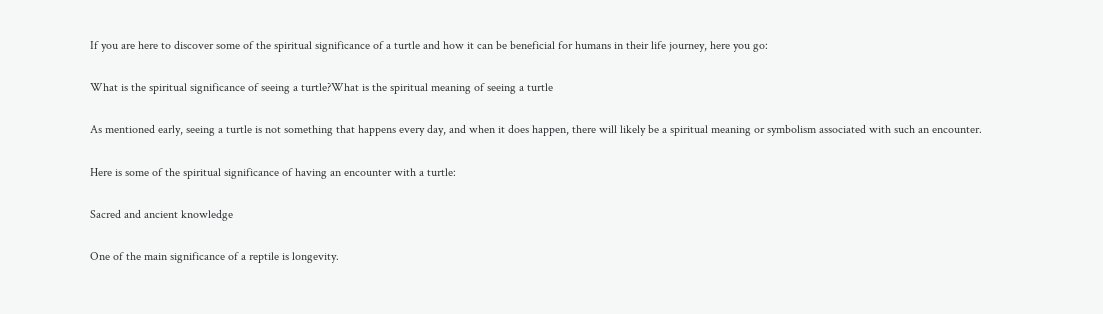If you are here to discover some of the spiritual significance of a turtle and how it can be beneficial for humans in their life journey, here you go:

What is the spiritual significance of seeing a turtle?What is the spiritual meaning of seeing a turtle

As mentioned early, seeing a turtle is not something that happens every day, and when it does happen, there will likely be a spiritual meaning or symbolism associated with such an encounter.

Here is some of the spiritual significance of having an encounter with a turtle:

Sacred and ancient knowledge

One of the main significance of a reptile is longevity.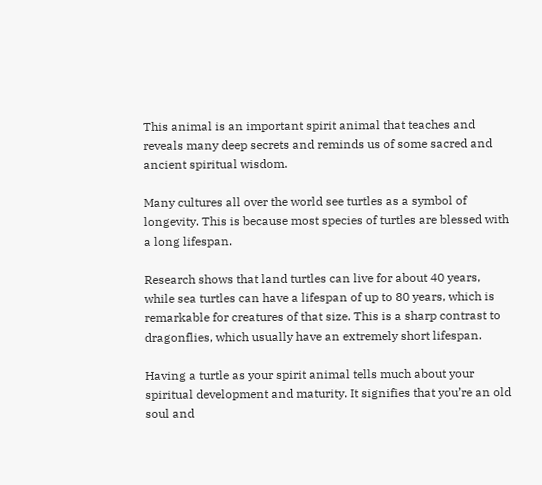This animal is an important spirit animal that teaches and reveals many deep secrets and reminds us of some sacred and ancient spiritual wisdom.

Many cultures all over the world see turtles as a symbol of longevity. This is because most species of turtles are blessed with a long lifespan.

Research shows that land turtles can live for about 40 years, while sea turtles can have a lifespan of up to 80 years, which is remarkable for creatures of that size. This is a sharp contrast to dragonflies, which usually have an extremely short lifespan.

Having a turtle as your spirit animal tells much about your spiritual development and maturity. It signifies that you’re an old soul and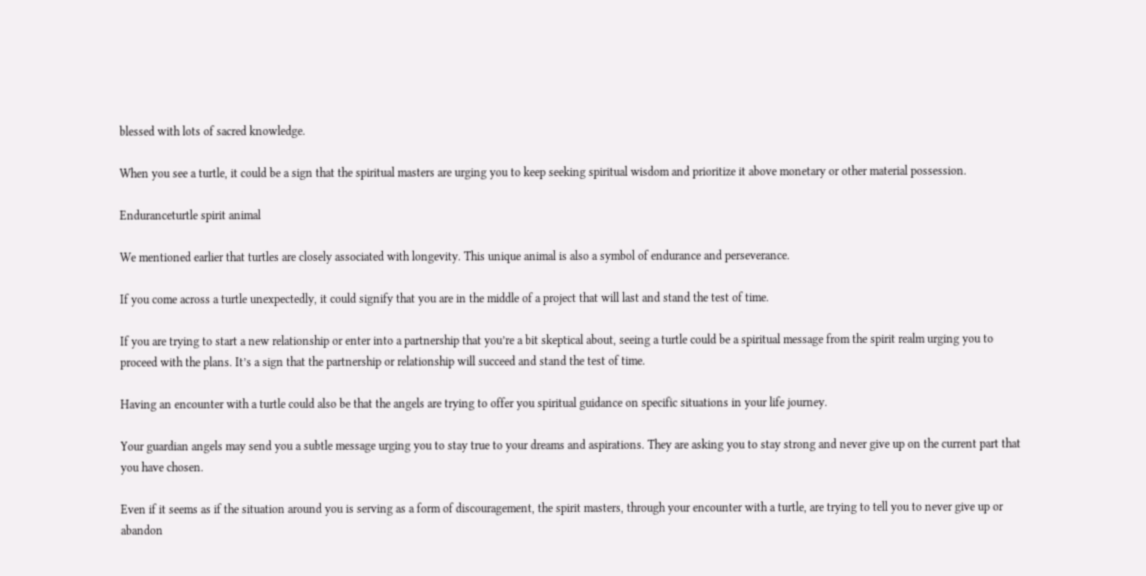blessed with lots of sacred knowledge.

When you see a turtle, it could be a sign that the spiritual masters are urging you to keep seeking spiritual wisdom and prioritize it above monetary or other material possession.

Enduranceturtle spirit animal

We mentioned earlier that turtles are closely associated with longevity. This unique animal is also a symbol of endurance and perseverance.

If you come across a turtle unexpectedly, it could signify that you are in the middle of a project that will last and stand the test of time.

If you are trying to start a new relationship or enter into a partnership that you’re a bit skeptical about, seeing a turtle could be a spiritual message from the spirit realm urging you to proceed with the plans. It’s a sign that the partnership or relationship will succeed and stand the test of time.

Having an encounter with a turtle could also be that the angels are trying to offer you spiritual guidance on specific situations in your life journey.

Your guardian angels may send you a subtle message urging you to stay true to your dreams and aspirations. They are asking you to stay strong and never give up on the current part that you have chosen.

Even if it seems as if the situation around you is serving as a form of discouragement, the spirit masters, through your encounter with a turtle, are trying to tell you to never give up or abandon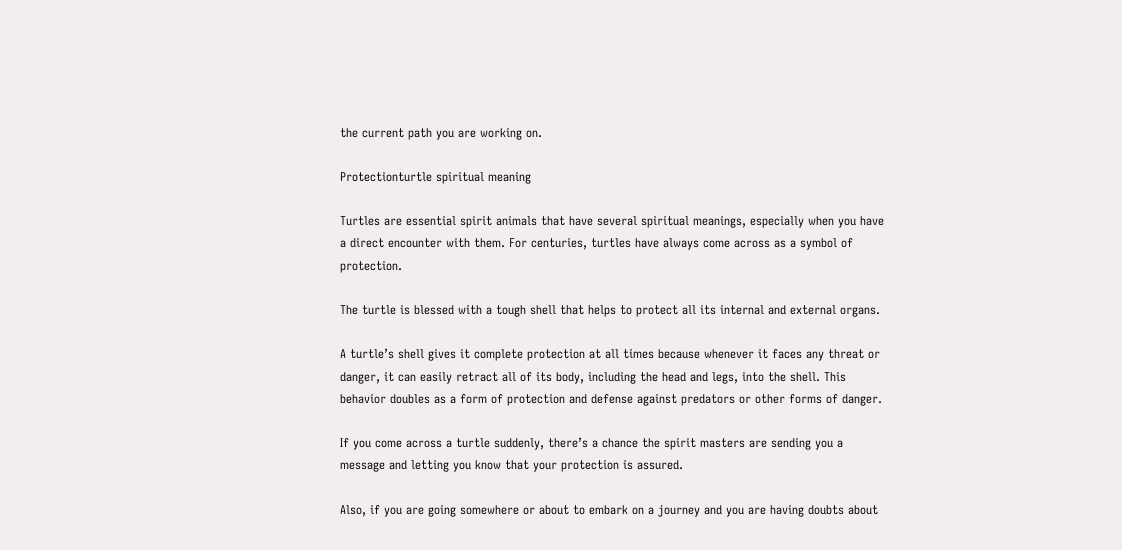the current path you are working on.

Protectionturtle spiritual meaning

Turtles are essential spirit animals that have several spiritual meanings, especially when you have a direct encounter with them. For centuries, turtles have always come across as a symbol of protection.

The turtle is blessed with a tough shell that helps to protect all its internal and external organs.

A turtle’s shell gives it complete protection at all times because whenever it faces any threat or danger, it can easily retract all of its body, including the head and legs, into the shell. This behavior doubles as a form of protection and defense against predators or other forms of danger.

If you come across a turtle suddenly, there’s a chance the spirit masters are sending you a message and letting you know that your protection is assured.

Also, if you are going somewhere or about to embark on a journey and you are having doubts about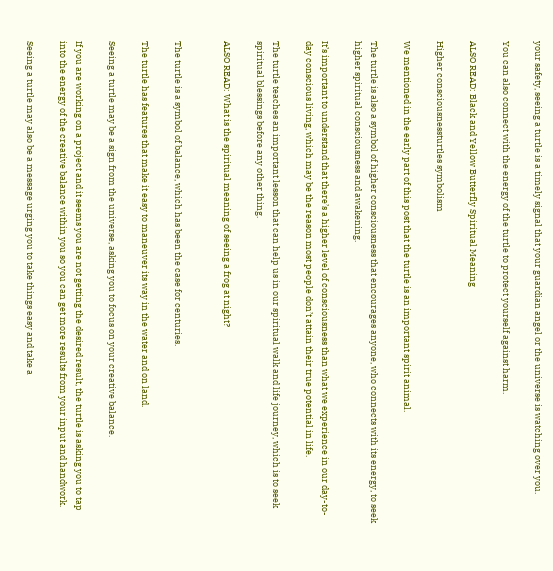your safety, seeing a turtle is a timely signal that your guardian angel or the universe is watching over you.

You can also connect with the energy of the turtle to protect yourself against harm.

ALSO READ: Black and Yellow Butterfly Spiritual Meaning

Higher consciousnessturtles symbolism

We mentioned in the early part of this post that the turtle is an important spirit animal.

The turtle is also a symbol of higher consciousness that encourages anyone, who connects with its energy, to seek higher spiritual consciousness and awakening.

It’s important to understand that there’s a higher level of consciousness than what we experience in our day-to-day conscious living, which may be the reason most people don’t attain their true potential in life.

The turtle teaches an important lesson that can help us in our spiritual walk and life journey, which is to seek spiritual blessings before any other thing.

ALSO READ: What is the spiritual meaning of seeing a frog at night?


The turtle is a symbol of balance, which has been the case for centuries.

The turtle has features that make it easy to maneuver its way in the water and on land.

Seeing a turtle may be a sign from the universe, asking you to focus on your creative balance.

If you are working on a project and it seems you are not getting the desired result, the turtle is asking you to tap into the energy of the creative balance within you so you can get more results from your input and handwork.

Seeing a turtle may also be a message urging you to take things easy and take a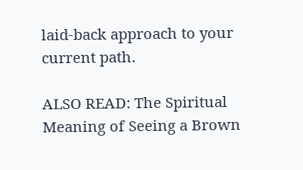laid-back approach to your current path.

ALSO READ: The Spiritual Meaning of Seeing a Brown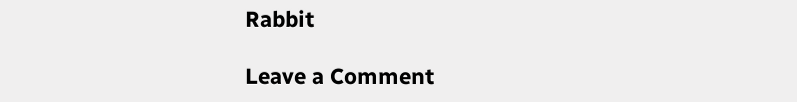Rabbit

Leave a Comment